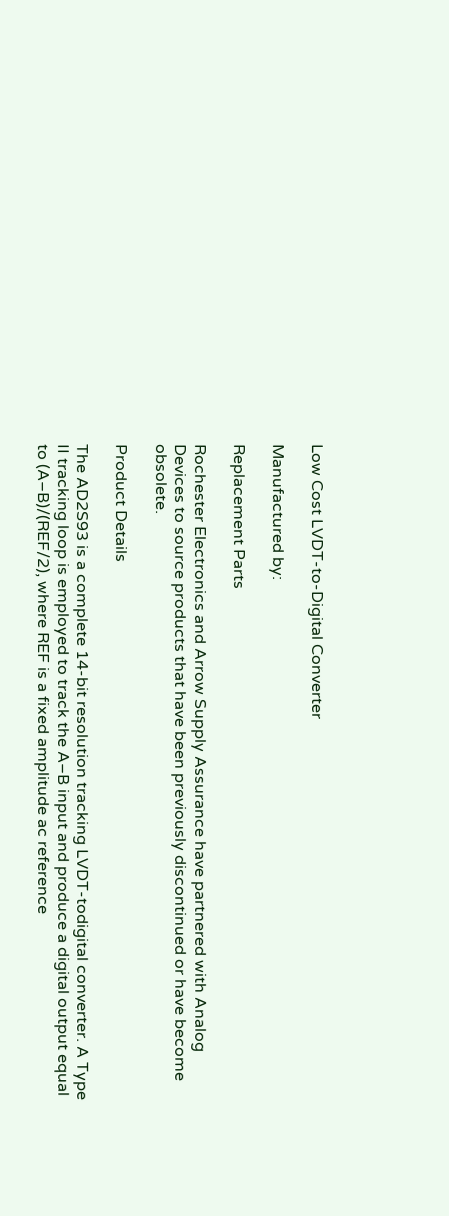Low Cost LVDT-to-Digital Converter

Manufactured by:

Replacement Parts

Rochester Electronics and Arrow Supply Assurance have partnered with Analog Devices to source products that have been previously discontinued or have become obsolete.

Product Details

The AD2S93 is a complete 14-bit resolution tracking LVDT-todigital converter. A Type II tracking loop is employed to track the A–B input and produce a digital output equal to (A–B)/(REF/2), where REF is a fixed amplitude ac reference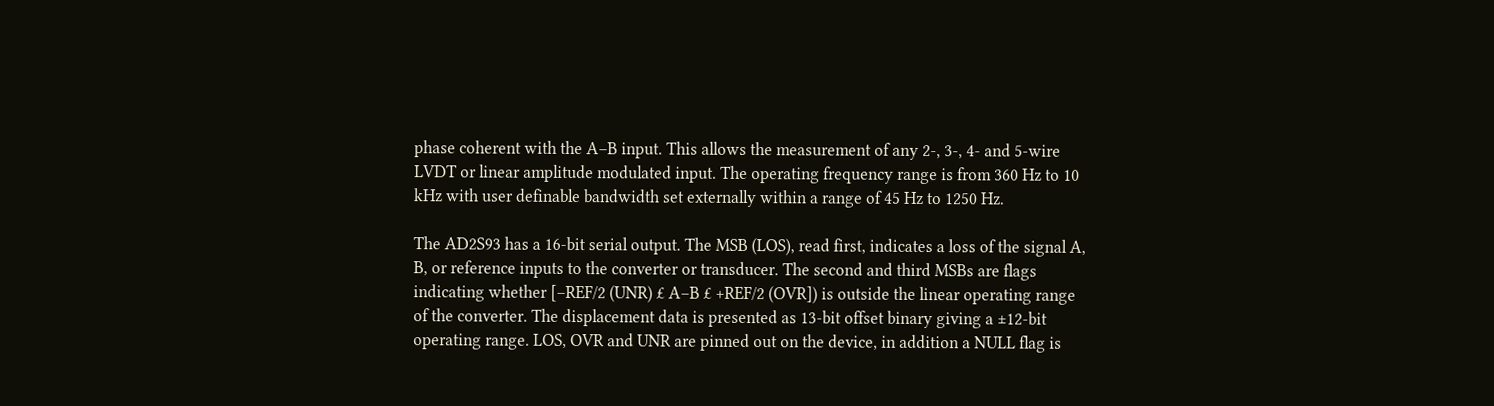phase coherent with the A–B input. This allows the measurement of any 2-, 3-, 4- and 5-wire LVDT or linear amplitude modulated input. The operating frequency range is from 360 Hz to 10 kHz with user definable bandwidth set externally within a range of 45 Hz to 1250 Hz.

The AD2S93 has a 16-bit serial output. The MSB (LOS), read first, indicates a loss of the signal A, B, or reference inputs to the converter or transducer. The second and third MSBs are flags indicating whether [–REF/2 (UNR) £ A–B £ +REF/2 (OVR]) is outside the linear operating range of the converter. The displacement data is presented as 13-bit offset binary giving a ±12-bit operating range. LOS, OVR and UNR are pinned out on the device, in addition a NULL flag is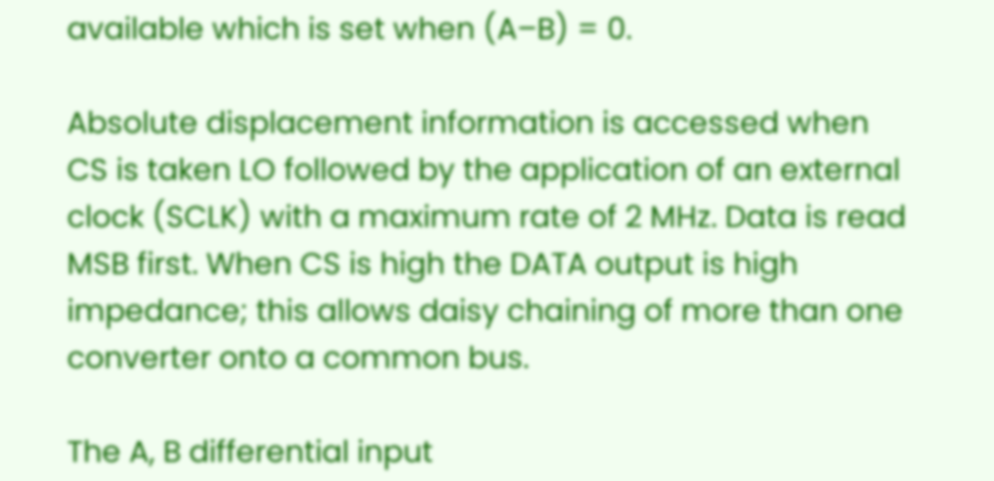available which is set when (A–B) = 0.

Absolute displacement information is accessed when CS is taken LO followed by the application of an external clock (SCLK) with a maximum rate of 2 MHz. Data is read MSB first. When CS is high the DATA output is high impedance; this allows daisy chaining of more than one converter onto a common bus.

The A, B differential input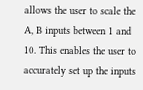allows the user to scale the A, B inputs between 1 and 10. This enables the user to accurately set up the inputs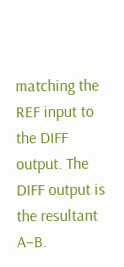matching the REF input to the DIFF output. The DIFF output is the resultant A–B.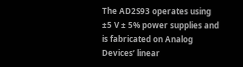The AD2S93 operates using ±5 V ± 5% power supplies and is fabricated on Analog Devices’ linear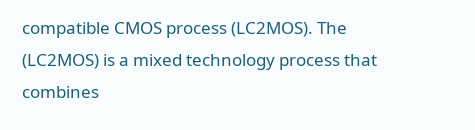compatible CMOS process (LC2MOS). The (LC2MOS) is a mixed technology process that combines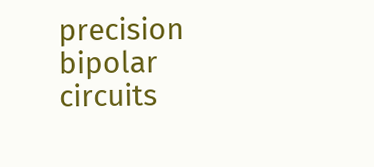precision bipolar circuits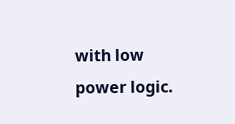with low power logic.